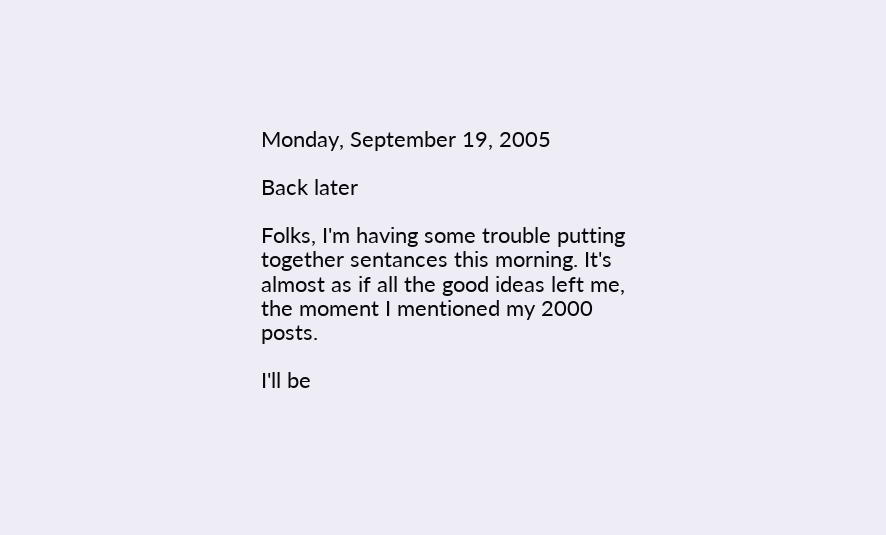Monday, September 19, 2005

Back later

Folks, I'm having some trouble putting together sentances this morning. It's almost as if all the good ideas left me, the moment I mentioned my 2000 posts.

I'll be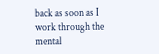back as soon as I work through the mental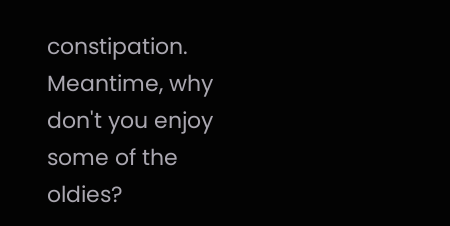constipation. Meantime, why don't you enjoy some of the oldies?